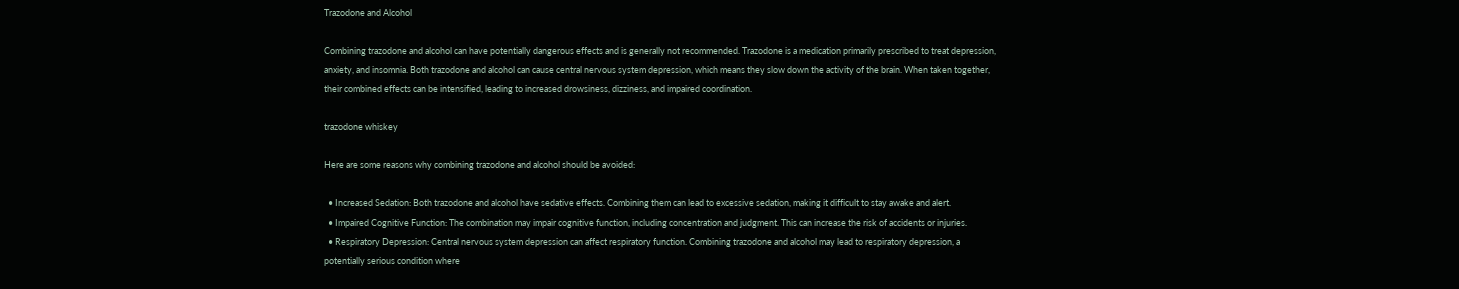Trazodone and Alcohol

Combining trazodone and alcohol can have potentially dangerous effects and is generally not recommended. Trazodone is a medication primarily prescribed to treat depression, anxiety, and insomnia. Both trazodone and alcohol can cause central nervous system depression, which means they slow down the activity of the brain. When taken together, their combined effects can be intensified, leading to increased drowsiness, dizziness, and impaired coordination.

trazodone whiskey

Here are some reasons why combining trazodone and alcohol should be avoided:

  • Increased Sedation: Both trazodone and alcohol have sedative effects. Combining them can lead to excessive sedation, making it difficult to stay awake and alert.
  • Impaired Cognitive Function: The combination may impair cognitive function, including concentration and judgment. This can increase the risk of accidents or injuries.
  • Respiratory Depression: Central nervous system depression can affect respiratory function. Combining trazodone and alcohol may lead to respiratory depression, a potentially serious condition where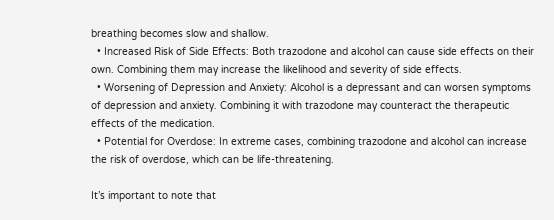breathing becomes slow and shallow.
  • Increased Risk of Side Effects: Both trazodone and alcohol can cause side effects on their own. Combining them may increase the likelihood and severity of side effects.
  • Worsening of Depression and Anxiety: Alcohol is a depressant and can worsen symptoms of depression and anxiety. Combining it with trazodone may counteract the therapeutic effects of the medication.
  • Potential for Overdose: In extreme cases, combining trazodone and alcohol can increase the risk of overdose, which can be life-threatening.

It’s important to note that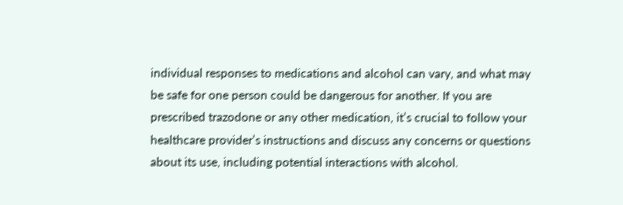individual responses to medications and alcohol can vary, and what may be safe for one person could be dangerous for another. If you are prescribed trazodone or any other medication, it’s crucial to follow your healthcare provider’s instructions and discuss any concerns or questions about its use, including potential interactions with alcohol.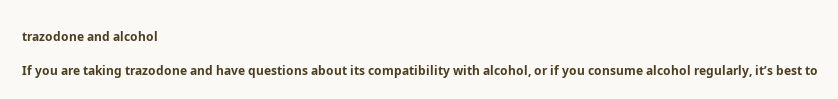trazodone and alcohol

If you are taking trazodone and have questions about its compatibility with alcohol, or if you consume alcohol regularly, it’s best to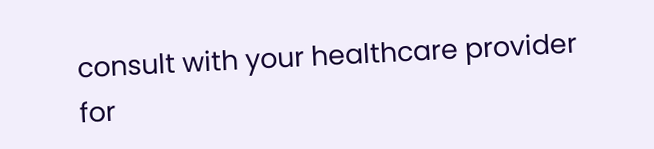consult with your healthcare provider for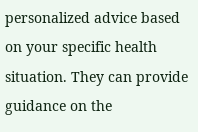personalized advice based on your specific health situation. They can provide guidance on the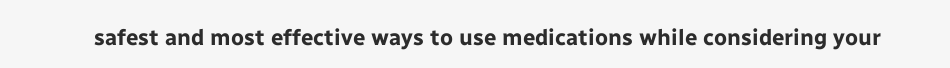safest and most effective ways to use medications while considering your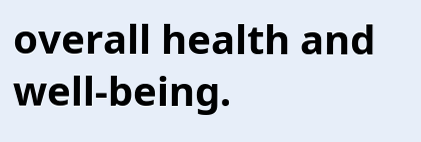overall health and well-being.